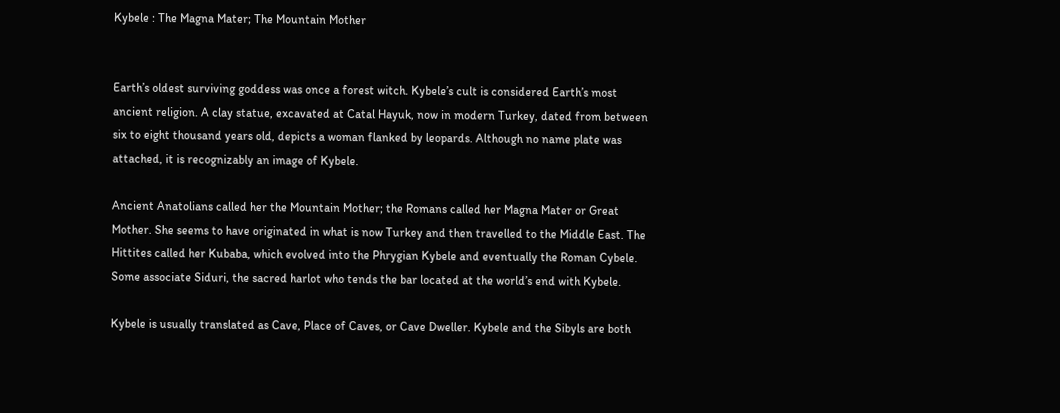Kybele : The Magna Mater; The Mountain Mother


Earth’s oldest surviving goddess was once a forest witch. Kybele’s cult is considered Earth’s most ancient religion. A clay statue, excavated at Catal Hayuk, now in modern Turkey, dated from between six to eight thousand years old, depicts a woman flanked by leopards. Although no name plate was attached, it is recognizably an image of Kybele.

Ancient Anatolians called her the Mountain Mother; the Romans called her Magna Mater or Great Mother. She seems to have originated in what is now Turkey and then travelled to the Middle East. The Hittites called her Kubaba, which evolved into the Phrygian Kybele and eventually the Roman Cybele. Some associate Siduri, the sacred harlot who tends the bar located at the world’s end with Kybele.

Kybele is usually translated as Cave, Place of Caves, or Cave Dweller. Kybele and the Sibyls are both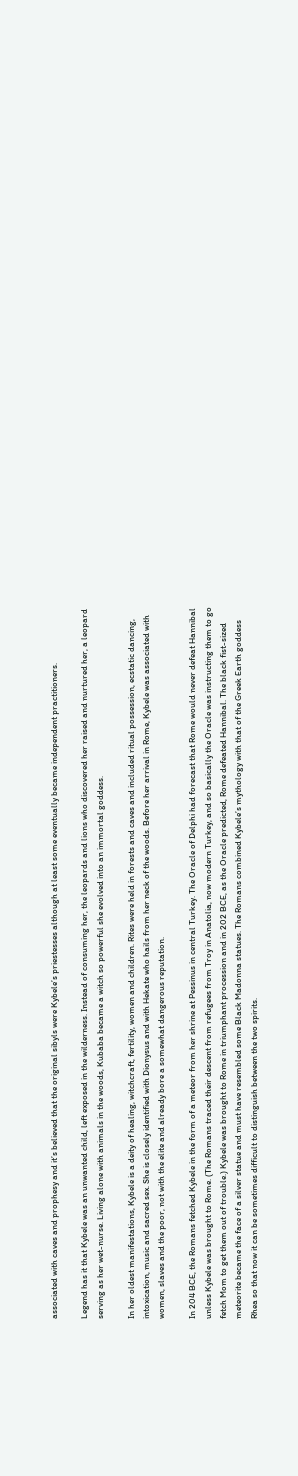associated with caves and prophesy and it’s believed that the original sibyls were Kybele’s priestesses although at least some eventually became independent practitioners.

Legend has it that Kybele was an unwanted child, left exposed in the wilderness. Instead of consuming her, the leopards and lions who discovered her raised and nurtured her, a leopard serving as her wet-nurse. Living alone with animals in the woods, Kubaba became a witch so powerful she evolved into an immortal goddess.

In her oldest manifestations, Kybele is a deity of healing, witchcraft, fertility, women and children. Rites were held in forests and caves and included ritual possession, ecstatic dancing, intoxication, music and sacred sex. She is closely identified with Dionysus and with Hekate who hails from her neck of the woods. Before her arrival in Rome, Kybele was associated with women, slaves and the poor, not with the elite and already bore a somewhat dangerous reputation.

In 204 BCE, the Romans fetched Kybele in the form of a meteor from her shrine at Pessinus in central Turkey. The Oracle of Delphi had forecast that Rome would never defeat Hannibal unless Kybele was brought to Rome. (The Romans traced their descent from refugees from Troy in Anatolia, now modern Turkey, and so basically the Oracle was instructing them to go fetch Mom to get them out of trouble.) Kybele was brought to Rome in triumphant procession and in 202 BCE, as the Oracle predicted, Rome defeated Hannibal. The black fist-sized meteorite became the face of a silver statue and must have resembled some Black Madonna statues. The Romans combined Kybele’s mythology with that of the Greek Earth goddess Rhea so that now it can be sometimes difficult to distinguish between the two spirits.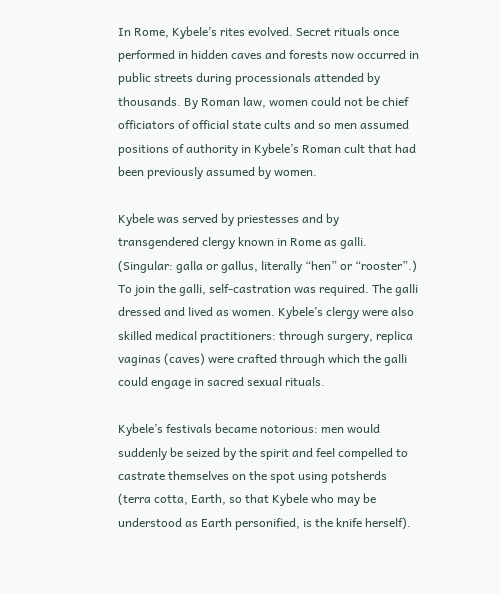In Rome, Kybele’s rites evolved. Secret rituals once performed in hidden caves and forests now occurred in public streets during processionals attended by thousands. By Roman law, women could not be chief officiators of official state cults and so men assumed positions of authority in Kybele’s Roman cult that had been previously assumed by women.

Kybele was served by priestesses and by transgendered clergy known in Rome as galli. (Singular: galla or gallus, literally “hen” or “rooster”.) To join the galli, self-castration was required. The galli dressed and lived as women. Kybele’s clergy were also skilled medical practitioners: through surgery, replica vaginas (caves) were crafted through which the galli could engage in sacred sexual rituals.

Kybele’s festivals became notorious: men would suddenly be seized by the spirit and feel compelled to castrate themselves on the spot using potsherds (terra cotta, Earth, so that Kybele who may be understood as Earth personified, is the knife herself).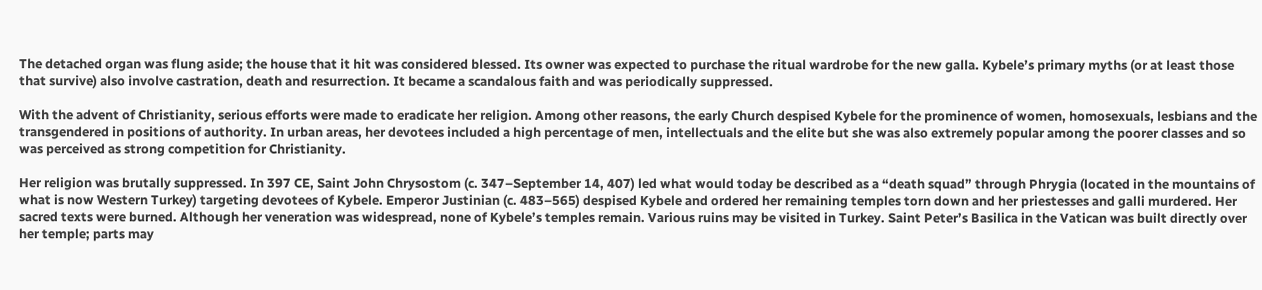The detached organ was flung aside; the house that it hit was considered blessed. Its owner was expected to purchase the ritual wardrobe for the new galla. Kybele’s primary myths (or at least those that survive) also involve castration, death and resurrection. It became a scandalous faith and was periodically suppressed.

With the advent of Christianity, serious efforts were made to eradicate her religion. Among other reasons, the early Church despised Kybele for the prominence of women, homosexuals, lesbians and the transgendered in positions of authority. In urban areas, her devotees included a high percentage of men, intellectuals and the elite but she was also extremely popular among the poorer classes and so was perceived as strong competition for Christianity.

Her religion was brutally suppressed. In 397 CE, Saint John Chrysostom (c. 347–September 14, 407) led what would today be described as a “death squad” through Phrygia (located in the mountains of what is now Western Turkey) targeting devotees of Kybele. Emperor Justinian (c. 483–565) despised Kybele and ordered her remaining temples torn down and her priestesses and galli murdered. Her sacred texts were burned. Although her veneration was widespread, none of Kybele’s temples remain. Various ruins may be visited in Turkey. Saint Peter’s Basilica in the Vatican was built directly over her temple; parts may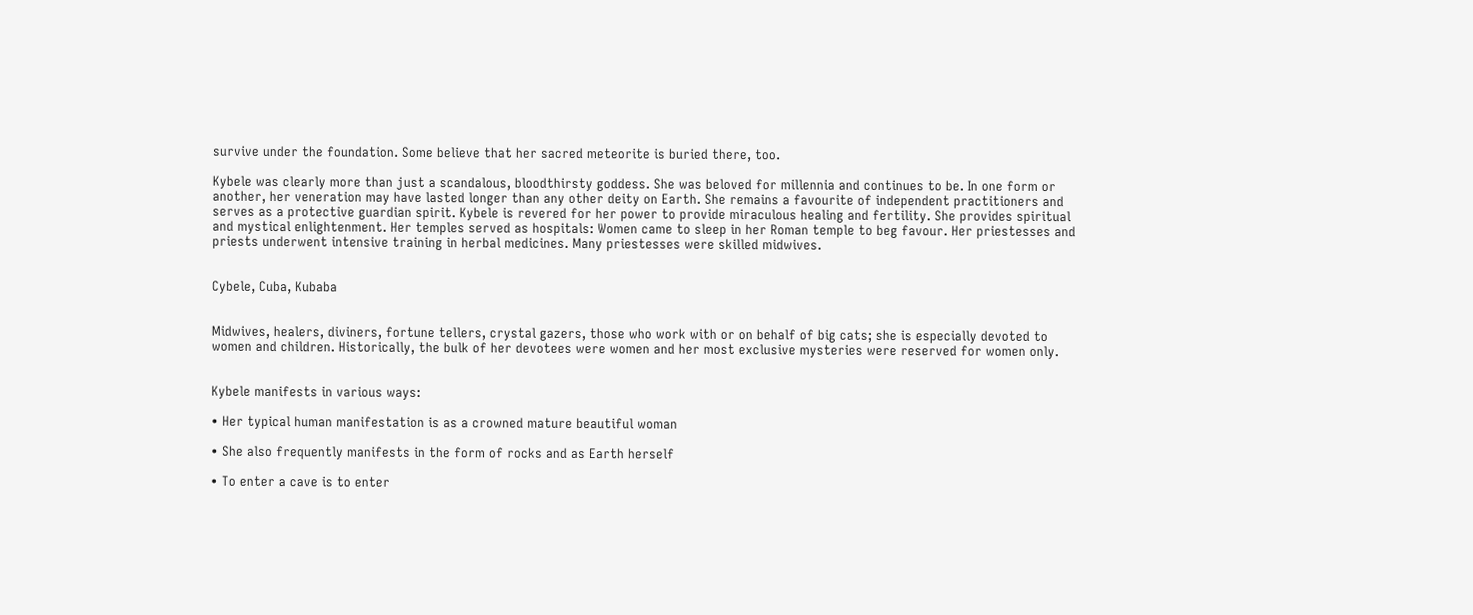survive under the foundation. Some believe that her sacred meteorite is buried there, too.

Kybele was clearly more than just a scandalous, bloodthirsty goddess. She was beloved for millennia and continues to be. In one form or another, her veneration may have lasted longer than any other deity on Earth. She remains a favourite of independent practitioners and serves as a protective guardian spirit. Kybele is revered for her power to provide miraculous healing and fertility. She provides spiritual and mystical enlightenment. Her temples served as hospitals: Women came to sleep in her Roman temple to beg favour. Her priestesses and priests underwent intensive training in herbal medicines. Many priestesses were skilled midwives.


Cybele, Cuba, Kubaba


Midwives, healers, diviners, fortune tellers, crystal gazers, those who work with or on behalf of big cats; she is especially devoted to women and children. Historically, the bulk of her devotees were women and her most exclusive mysteries were reserved for women only.


Kybele manifests in various ways:

• Her typical human manifestation is as a crowned mature beautiful woman

• She also frequently manifests in the form of rocks and as Earth herself

• To enter a cave is to enter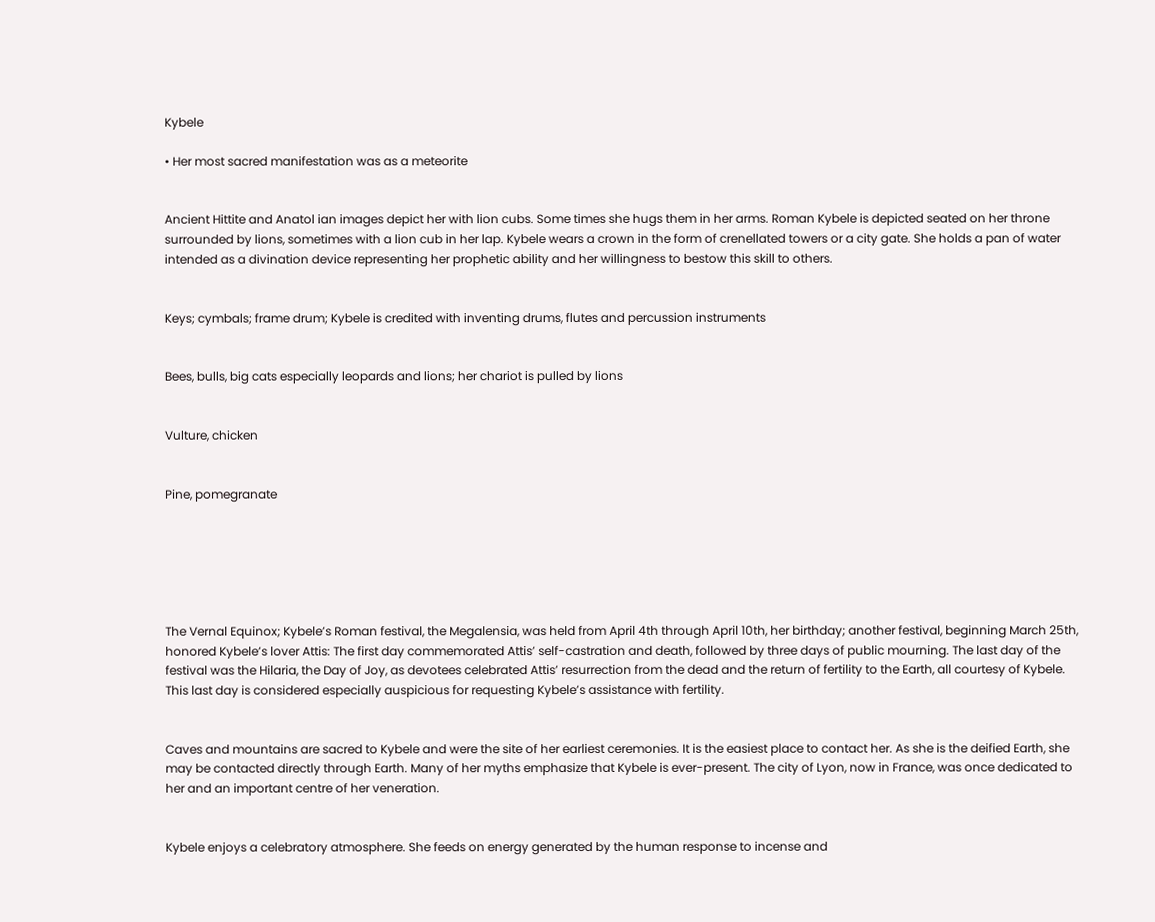Kybele

• Her most sacred manifestation was as a meteorite


Ancient Hittite and Anatol ian images depict her with lion cubs. Some times she hugs them in her arms. Roman Kybele is depicted seated on her throne surrounded by lions, sometimes with a lion cub in her lap. Kybele wears a crown in the form of crenellated towers or a city gate. She holds a pan of water intended as a divination device representing her prophetic ability and her willingness to bestow this skill to others.


Keys; cymbals; frame drum; Kybele is credited with inventing drums, flutes and percussion instruments


Bees, bulls, big cats especially leopards and lions; her chariot is pulled by lions


Vulture, chicken


Pine, pomegranate






The Vernal Equinox; Kybele’s Roman festival, the Megalensia, was held from April 4th through April 10th, her birthday; another festival, beginning March 25th, honored Kybele’s lover Attis: The first day commemorated Attis’ self-castration and death, followed by three days of public mourning. The last day of the festival was the Hilaria, the Day of Joy, as devotees celebrated Attis’ resurrection from the dead and the return of fertility to the Earth, all courtesy of Kybele. This last day is considered especially auspicious for requesting Kybele’s assistance with fertility.


Caves and mountains are sacred to Kybele and were the site of her earliest ceremonies. It is the easiest place to contact her. As she is the deified Earth, she may be contacted directly through Earth. Many of her myths emphasize that Kybele is ever-present. The city of Lyon, now in France, was once dedicated to her and an important centre of her veneration.


Kybele enjoys a celebratory atmosphere. She feeds on energy generated by the human response to incense and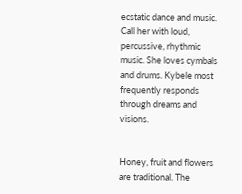ecstatic dance and music. Call her with loud, percussive, rhythmic music. She loves cymbals and drums. Kybele most frequently responds through dreams and visions.


Honey, fruit and flowers are traditional. The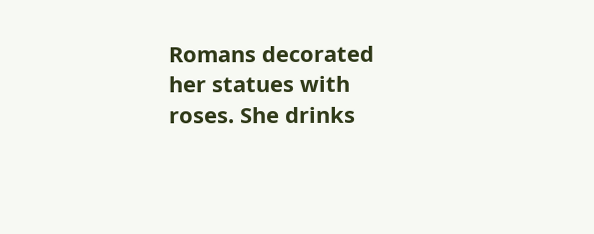Romans decorated her statues with roses. She drinks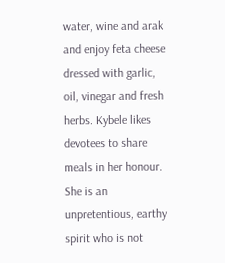water, wine and arak and enjoy feta cheese dressed with garlic, oil, vinegar and fresh herbs. Kybele likes devotees to share meals in her honour. She is an unpretentious, earthy spirit who is not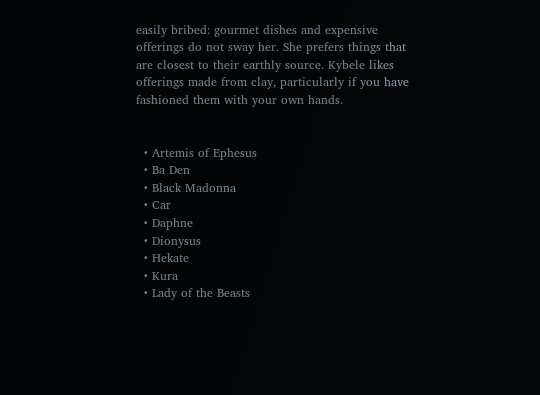easily bribed: gourmet dishes and expensive offerings do not sway her. She prefers things that are closest to their earthly source. Kybele likes offerings made from clay, particularly if you have fashioned them with your own hands.


  • Artemis of Ephesus
  • Ba Den
  • Black Madonna
  • Car
  • Daphne
  • Dionysus
  • Hekate
  • Kura
  • Lady of the Beasts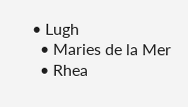• Lugh
  • Maries de la Mer
  • Rhea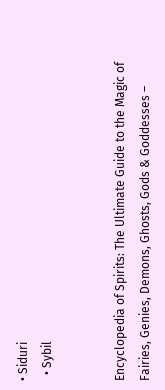• Siduri
  • Sybil


Encyclopedia of Spirits: The Ultimate Guide to the Magic of Fairies, Genies, Demons, Ghosts, Gods & Goddesses –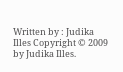Written by : Judika Illes Copyright © 2009 by Judika Illes.